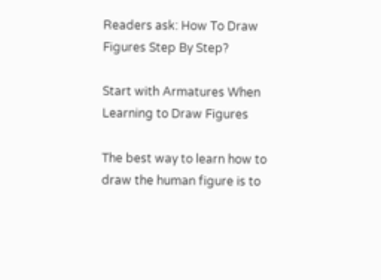Readers ask: How To Draw Figures Step By Step?

Start with Armatures When Learning to Draw Figures

The best way to learn how to draw the human figure is to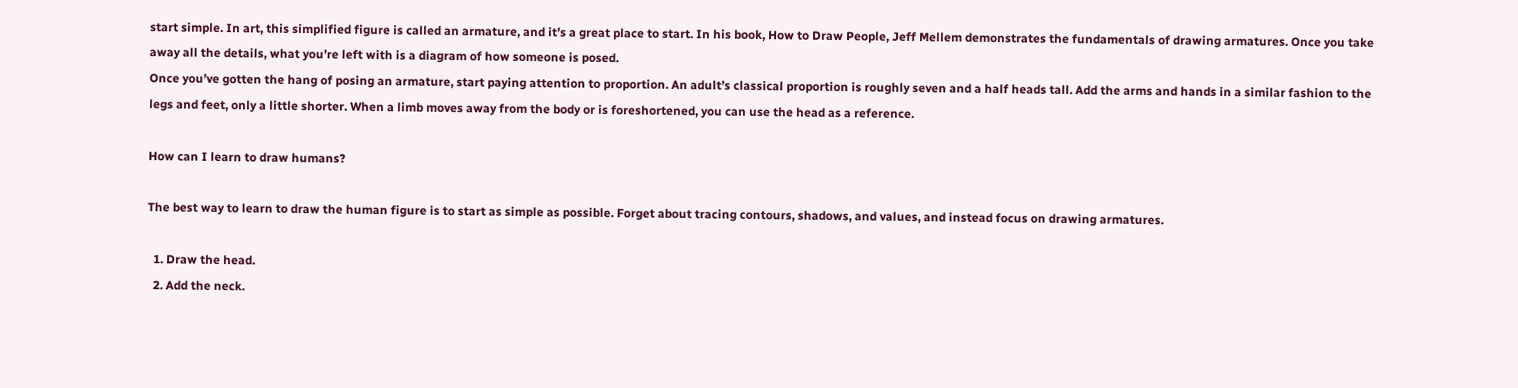start simple. In art, this simplified figure is called an armature, and it’s a great place to start. In his book, How to Draw People, Jeff Mellem demonstrates the fundamentals of drawing armatures. Once you take away all the details, what you’re left with is a diagram of how someone is posed.
Once you’ve gotten the hang of posing an armature, start paying attention to proportion. An adult’s classical proportion is roughly seven and a half heads tall. Add the arms and hands in a similar fashion to the legs and feet, only a little shorter. When a limb moves away from the body or is foreshortened, you can use the head as a reference.

How can I learn to draw humans?

The best way to learn to draw the human figure is to start as simple as possible. Forget about tracing contours, shadows, and values, and instead focus on drawing armatures.

  1. Draw the head.
  2. Add the neck.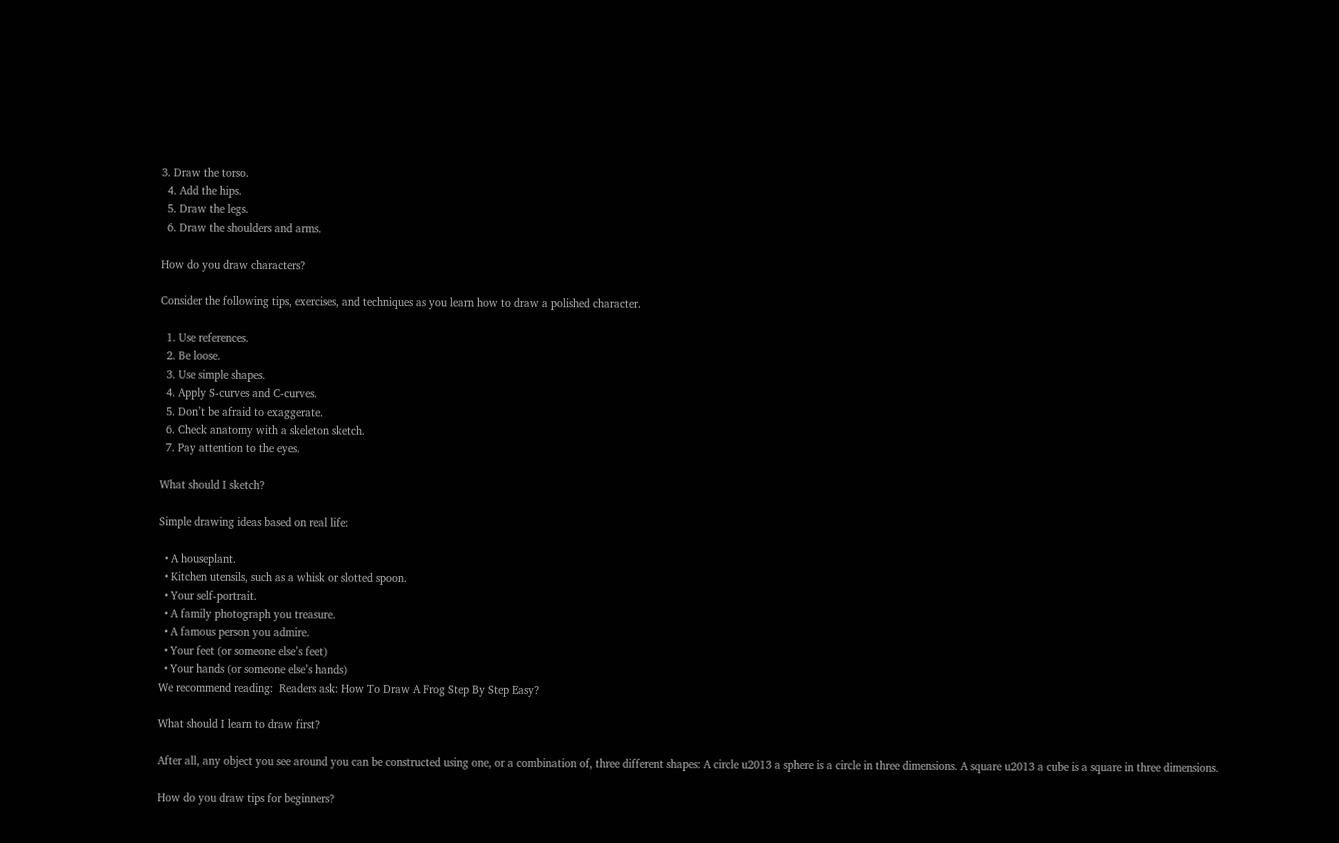3. Draw the torso.
  4. Add the hips.
  5. Draw the legs.
  6. Draw the shoulders and arms.

How do you draw characters?

Consider the following tips, exercises, and techniques as you learn how to draw a polished character.

  1. Use references.
  2. Be loose.
  3. Use simple shapes.
  4. Apply S-curves and C-curves.
  5. Don’t be afraid to exaggerate.
  6. Check anatomy with a skeleton sketch.
  7. Pay attention to the eyes.

What should I sketch?

Simple drawing ideas based on real life:

  • A houseplant.
  • Kitchen utensils, such as a whisk or slotted spoon.
  • Your self-portrait.
  • A family photograph you treasure.
  • A famous person you admire.
  • Your feet (or someone else’s feet)
  • Your hands (or someone else’s hands)
We recommend reading:  Readers ask: How To Draw A Frog Step By Step Easy?

What should I learn to draw first?

After all, any object you see around you can be constructed using one, or a combination of, three different shapes: A circle u2013 a sphere is a circle in three dimensions. A square u2013 a cube is a square in three dimensions.

How do you draw tips for beginners?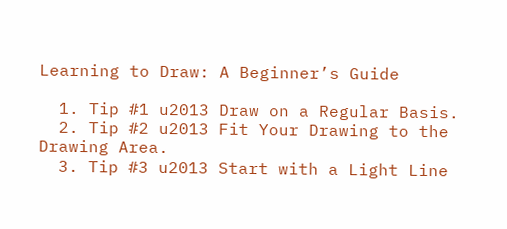Learning to Draw: A Beginner’s Guide

  1. Tip #1 u2013 Draw on a Regular Basis.
  2. Tip #2 u2013 Fit Your Drawing to the Drawing Area.
  3. Tip #3 u2013 Start with a Light Line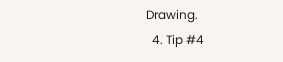Drawing.
  4. Tip #4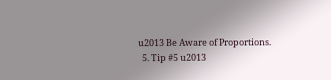u2013 Be Aware of Proportions.
  5. Tip #5 u2013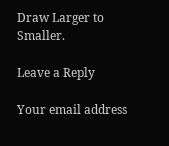Draw Larger to Smaller.

Leave a Reply

Your email address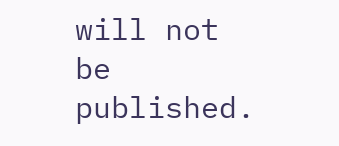will not be published.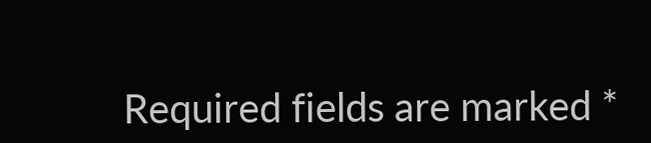Required fields are marked *